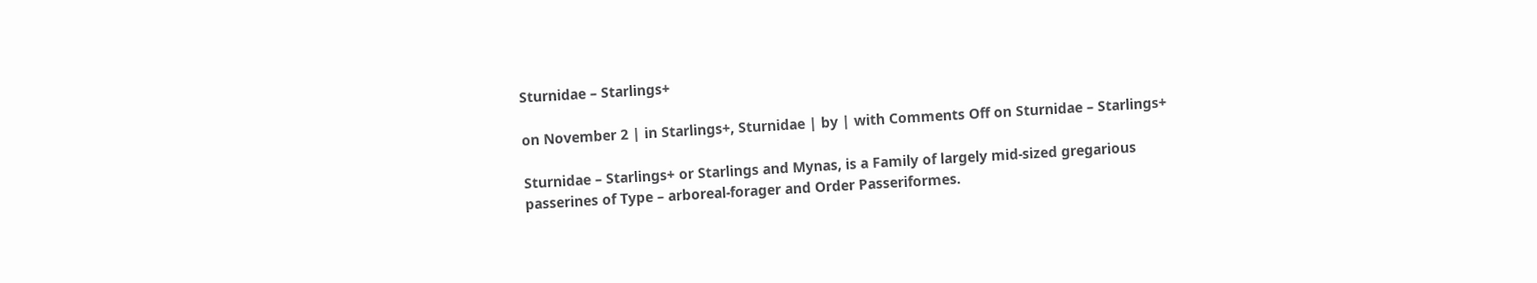Sturnidae – Starlings+

on November 2 | in Starlings+, Sturnidae | by | with Comments Off on Sturnidae – Starlings+

Sturnidae – Starlings+ or Starlings and Mynas, is a Family of largely mid-sized gregarious passerines of Type – arboreal-forager and Order Passeriformes.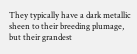They typically have a dark metallic sheen to their breeding plumage, but their grandest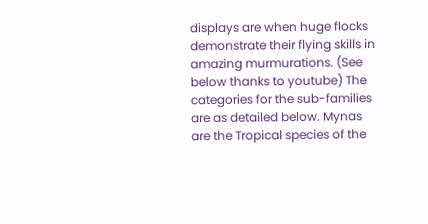displays are when huge flocks demonstrate their flying skills in amazing murmurations. (See below thanks to youtube) The categories for the sub-families are as detailed below. Mynas are the Tropical species of the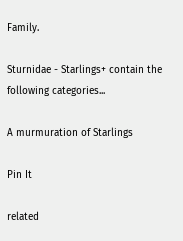Family.

Sturnidae - Starlings+ contain the following categories...

A murmuration of Starlings

Pin It

related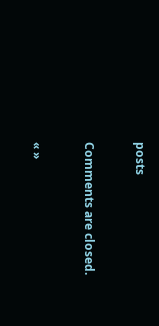posts

Comments are closed.

« »